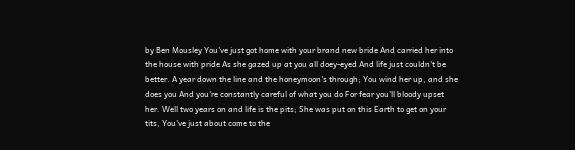by Ben Mousley You've just got home with your brand new bride And carried her into the house with pride As she gazed up at you all doey-eyed And life just couldn't be better. A year down the line and the honeymoon's through; You wind her up, and she does you And you're constantly careful of what you do For fear you'll bloody upset her. Well two years on and life is the pits; She was put on this Earth to get on your tits, You've just about come to the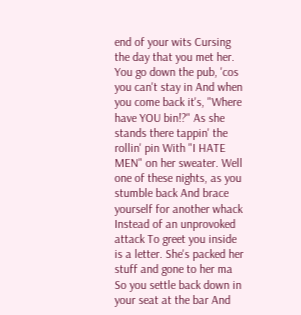end of your wits Cursing the day that you met her. You go down the pub, 'cos you can't stay in And when you come back it's, "Where have YOU bin!?" As she stands there tappin' the rollin' pin With "I HATE MEN" on her sweater. Well one of these nights, as you stumble back And brace yourself for another whack Instead of an unprovoked attack To greet you inside is a letter. She's packed her stuff and gone to her ma So you settle back down in your seat at the bar And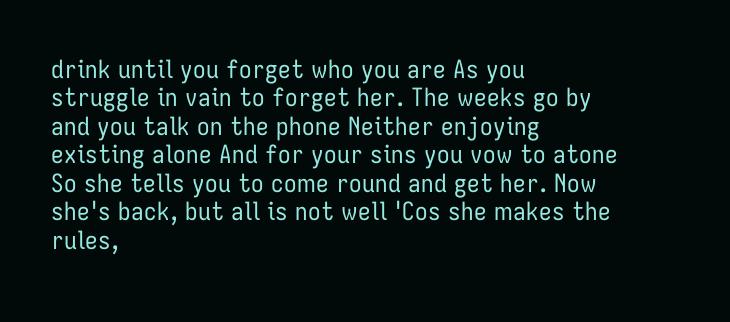drink until you forget who you are As you struggle in vain to forget her. The weeks go by and you talk on the phone Neither enjoying existing alone And for your sins you vow to atone So she tells you to come round and get her. Now she's back, but all is not well 'Cos she makes the rules,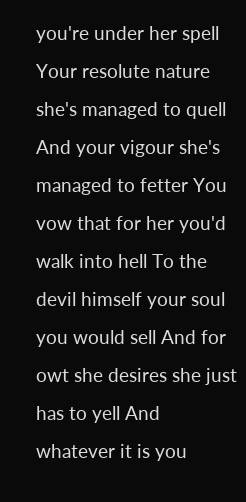you're under her spell Your resolute nature she's managed to quell And your vigour she's managed to fetter You vow that for her you'd walk into hell To the devil himself your soul you would sell And for owt she desires she just has to yell And whatever it is you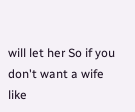will let her So if you don't want a wife like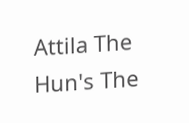Attila The Hun's The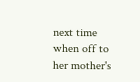next time when off to her mother's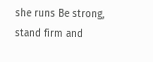she runs Be strong, stand firm and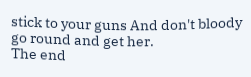stick to your guns And don't bloody go round and get her.
The end